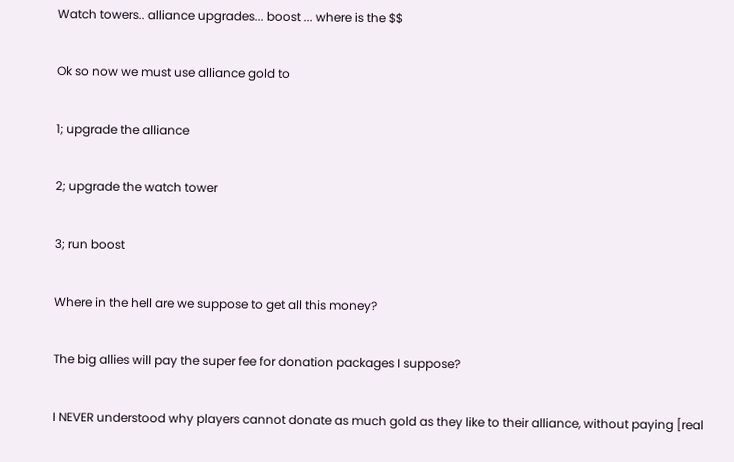Watch towers.. alliance upgrades... boost ... where is the $$

Ok so now we must use alliance gold to

1; upgrade the alliance

2; upgrade the watch tower

3; run boost

Where in the hell are we suppose to get all this money?

The big allies will pay the super fee for donation packages I suppose?

I NEVER understood why players cannot donate as much gold as they like to their alliance, without paying [real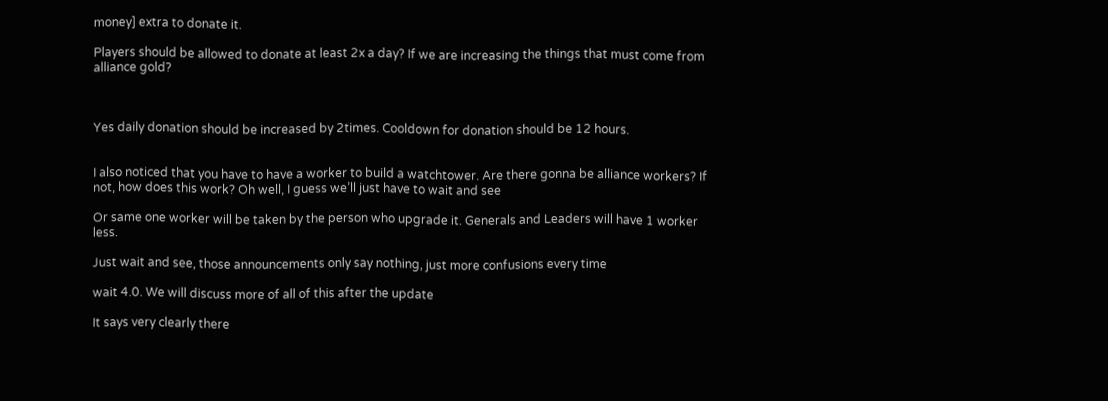money] extra to donate it.

Players should be allowed to donate at least 2x a day? If we are increasing the things that must come from alliance gold?



Yes daily donation should be increased by 2times. Cooldown for donation should be 12 hours.


I also noticed that you have to have a worker to build a watchtower. Are there gonna be alliance workers? If not, how does this work? Oh well, I guess we’ll just have to wait and see

Or same one worker will be taken by the person who upgrade it. Generals and Leaders will have 1 worker less.

Just wait and see, those announcements only say nothing, just more confusions every time

wait 4.0. We will discuss more of all of this after the update

It says very clearly there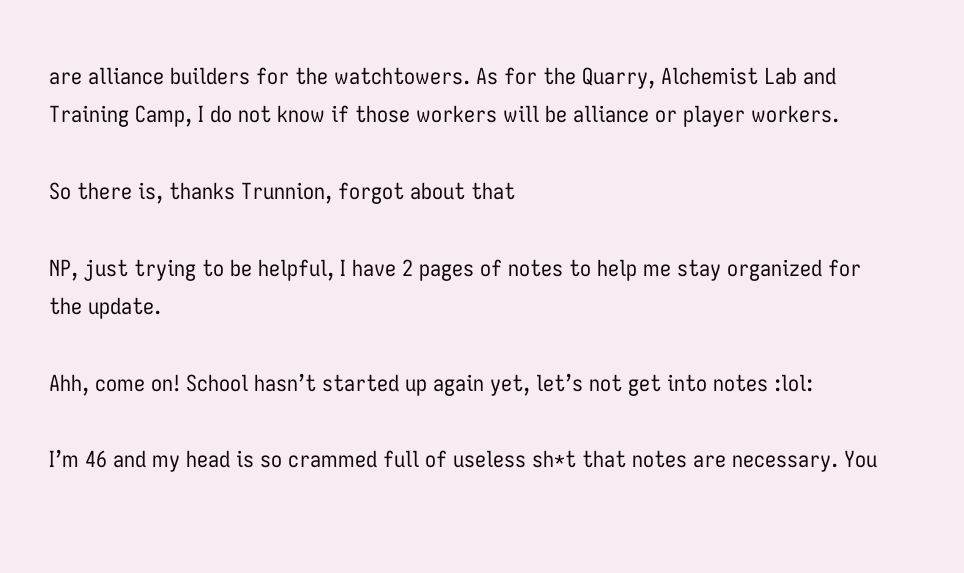are alliance builders for the watchtowers. As for the Quarry, Alchemist Lab and Training Camp, I do not know if those workers will be alliance or player workers.

So there is, thanks Trunnion, forgot about that

NP, just trying to be helpful, I have 2 pages of notes to help me stay organized for the update.

Ahh, come on! School hasn’t started up again yet, let’s not get into notes :lol:

I’m 46 and my head is so crammed full of useless sh*t that notes are necessary. You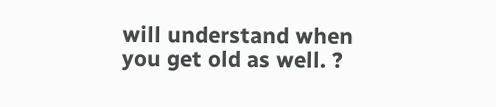will understand when you get old as well. ?